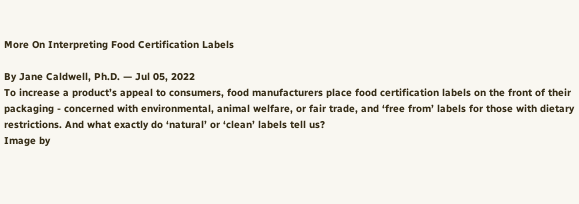More On Interpreting Food Certification Labels

By Jane Caldwell, Ph.D. — Jul 05, 2022
To increase a product’s appeal to consumers, food manufacturers place food certification labels on the front of their packaging - concerned with environmental, animal welfare, or fair trade, and ‘free from’ labels for those with dietary restrictions. And what exactly do ‘natural’ or ‘clean’ labels tell us?
Image by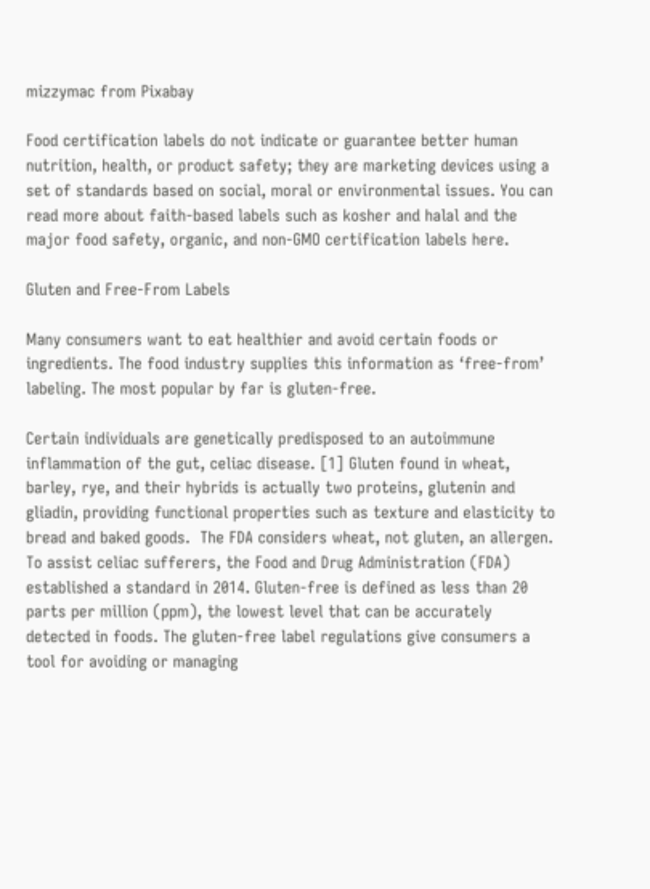mizzymac from Pixabay

Food certification labels do not indicate or guarantee better human nutrition, health, or product safety; they are marketing devices using a set of standards based on social, moral or environmental issues. You can read more about faith-based labels such as kosher and halal and the major food safety, organic, and non-GMO certification labels here.

Gluten and Free-From Labels

Many consumers want to eat healthier and avoid certain foods or ingredients. The food industry supplies this information as ‘free-from’ labeling. The most popular by far is gluten-free.

Certain individuals are genetically predisposed to an autoimmune inflammation of the gut, celiac disease. [1] Gluten found in wheat, barley, rye, and their hybrids is actually two proteins, glutenin and gliadin, providing functional properties such as texture and elasticity to bread and baked goods.  The FDA considers wheat, not gluten, an allergen. To assist celiac sufferers, the Food and Drug Administration (FDA) established a standard in 2014. Gluten-free is defined as less than 20 parts per million (ppm), the lowest level that can be accurately detected in foods. The gluten-free label regulations give consumers a tool for avoiding or managing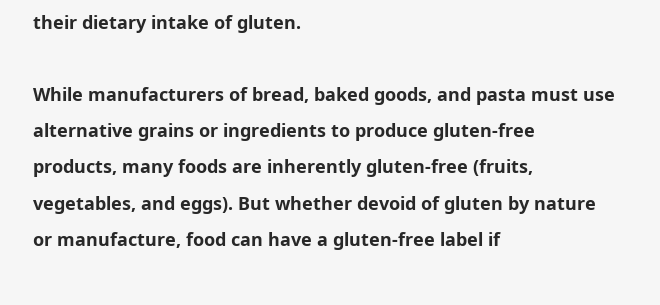their dietary intake of gluten.

While manufacturers of bread, baked goods, and pasta must use alternative grains or ingredients to produce gluten-free products, many foods are inherently gluten-free (fruits, vegetables, and eggs). But whether devoid of gluten by nature or manufacture, food can have a gluten-free label if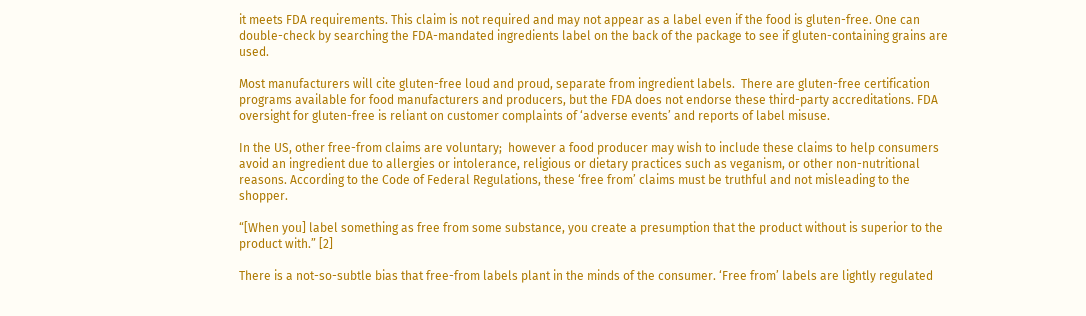it meets FDA requirements. This claim is not required and may not appear as a label even if the food is gluten-free. One can double-check by searching the FDA-mandated ingredients label on the back of the package to see if gluten-containing grains are used.

Most manufacturers will cite gluten-free loud and proud, separate from ingredient labels.  There are gluten-free certification programs available for food manufacturers and producers, but the FDA does not endorse these third-party accreditations. FDA oversight for gluten-free is reliant on customer complaints of ‘adverse events’ and reports of label misuse.

In the US, other free-from claims are voluntary;  however a food producer may wish to include these claims to help consumers avoid an ingredient due to allergies or intolerance, religious or dietary practices such as veganism, or other non-nutritional reasons. According to the Code of Federal Regulations, these ‘free from’ claims must be truthful and not misleading to the shopper.

“[When you] label something as free from some substance, you create a presumption that the product without is superior to the product with.” [2]

There is a not-so-subtle bias that free-from labels plant in the minds of the consumer. ‘Free from’ labels are lightly regulated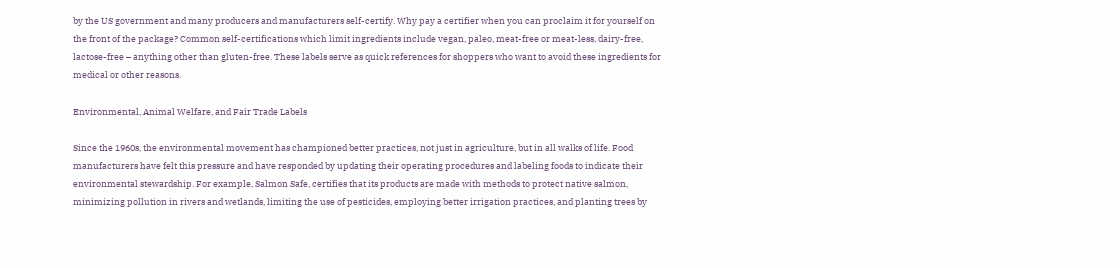by the US government and many producers and manufacturers self-certify. Why pay a certifier when you can proclaim it for yourself on the front of the package? Common self-certifications which limit ingredients include vegan, paleo, meat-free or meat-less, dairy-free, lactose-free – anything other than gluten-free. These labels serve as quick references for shoppers who want to avoid these ingredients for medical or other reasons.

Environmental, Animal Welfare, and Fair Trade Labels

Since the 1960s, the environmental movement has championed better practices, not just in agriculture, but in all walks of life. Food manufacturers have felt this pressure and have responded by updating their operating procedures and labeling foods to indicate their environmental stewardship. For example, Salmon Safe, certifies that its products are made with methods to protect native salmon, minimizing pollution in rivers and wetlands, limiting the use of pesticides, employing better irrigation practices, and planting trees by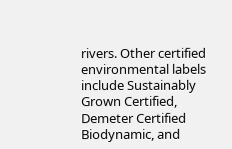rivers. Other certified environmental labels include Sustainably Grown Certified, Demeter Certified Biodynamic, and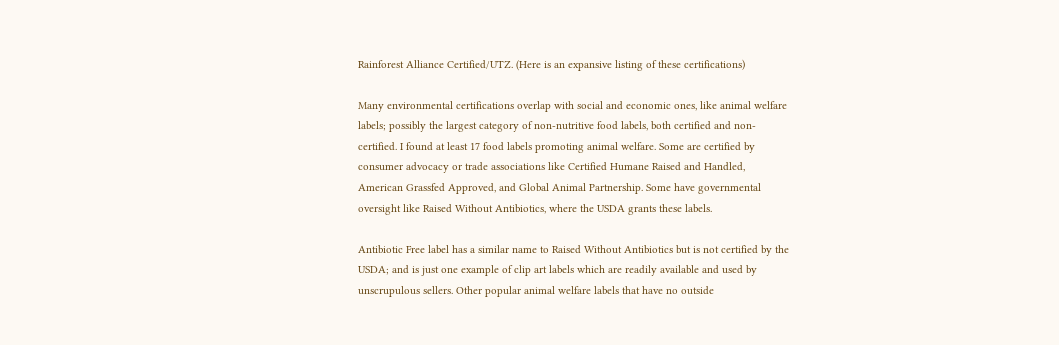Rainforest Alliance Certified/UTZ. (Here is an expansive listing of these certifications)

Many environmental certifications overlap with social and economic ones, like animal welfare labels; possibly the largest category of non-nutritive food labels, both certified and non-certified. I found at least 17 food labels promoting animal welfare. Some are certified by consumer advocacy or trade associations like Certified Humane Raised and Handled, American Grassfed Approved, and Global Animal Partnership. Some have governmental oversight like Raised Without Antibiotics, where the USDA grants these labels.

Antibiotic Free label has a similar name to Raised Without Antibiotics but is not certified by the USDA; and is just one example of clip art labels which are readily available and used by unscrupulous sellers. Other popular animal welfare labels that have no outside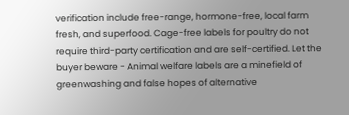verification include free-range, hormone-free, local farm fresh, and superfood. Cage-free labels for poultry do not require third-party certification and are self-certified. Let the buyer beware - Animal welfare labels are a minefield of greenwashing and false hopes of alternative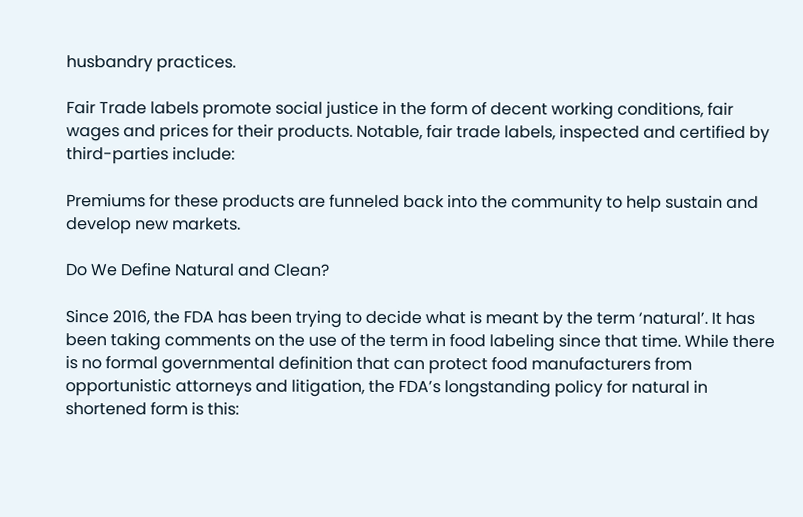husbandry practices.

Fair Trade labels promote social justice in the form of decent working conditions, fair wages and prices for their products. Notable, fair trade labels, inspected and certified by third-parties include:

Premiums for these products are funneled back into the community to help sustain and develop new markets.

Do We Define Natural and Clean?

Since 2016, the FDA has been trying to decide what is meant by the term ‘natural’. It has been taking comments on the use of the term in food labeling since that time. While there is no formal governmental definition that can protect food manufacturers from opportunistic attorneys and litigation, the FDA’s longstanding policy for natural in shortened form is this: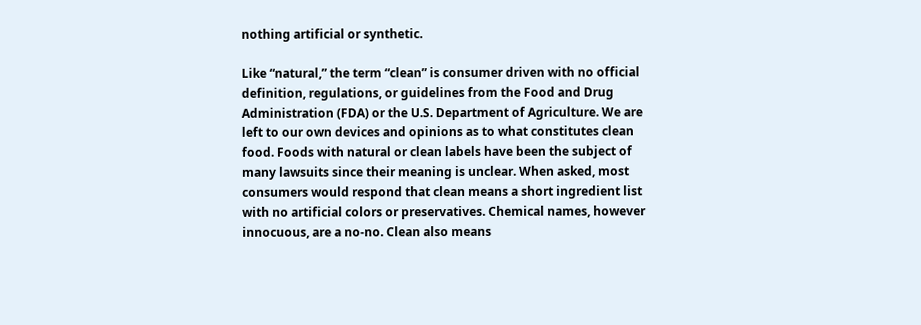nothing artificial or synthetic.

Like “natural,” the term “clean” is consumer driven with no official definition, regulations, or guidelines from the Food and Drug Administration (FDA) or the U.S. Department of Agriculture. We are left to our own devices and opinions as to what constitutes clean food. Foods with natural or clean labels have been the subject of many lawsuits since their meaning is unclear. When asked, most consumers would respond that clean means a short ingredient list with no artificial colors or preservatives. Chemical names, however innocuous, are a no-no. Clean also means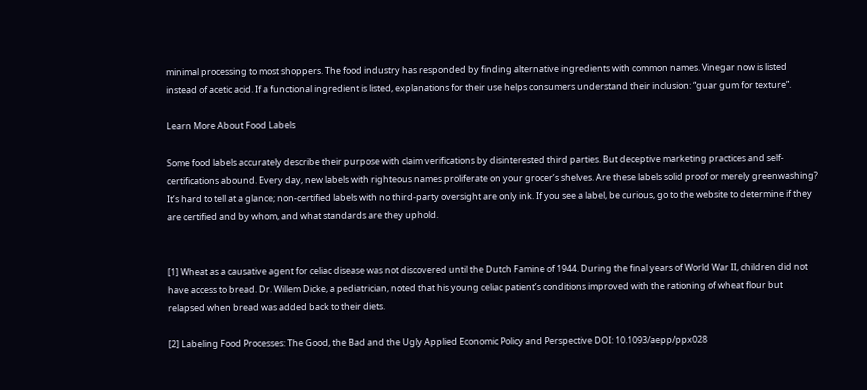minimal processing to most shoppers. The food industry has responded by finding alternative ingredients with common names. Vinegar now is listed instead of acetic acid. If a functional ingredient is listed, explanations for their use helps consumers understand their inclusion: “guar gum for texture”.

Learn More About Food Labels

Some food labels accurately describe their purpose with claim verifications by disinterested third parties. But deceptive marketing practices and self-certifications abound. Every day, new labels with righteous names proliferate on your grocer’s shelves. Are these labels solid proof or merely greenwashing? It’s hard to tell at a glance; non-certified labels with no third-party oversight are only ink. If you see a label, be curious, go to the website to determine if they are certified and by whom, and what standards are they uphold.


[1] Wheat as a causative agent for celiac disease was not discovered until the Dutch Famine of 1944. During the final years of World War II, children did not have access to bread. Dr. Willem Dicke, a pediatrician, noted that his young celiac patient’s conditions improved with the rationing of wheat flour but relapsed when bread was added back to their diets.

[2] Labeling Food Processes: The Good, the Bad and the Ugly Applied Economic Policy and Perspective DOI: 10.1093/aepp/ppx028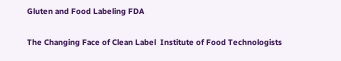Gluten and Food Labeling FDA

The Changing Face of Clean Label  Institute of Food Technologists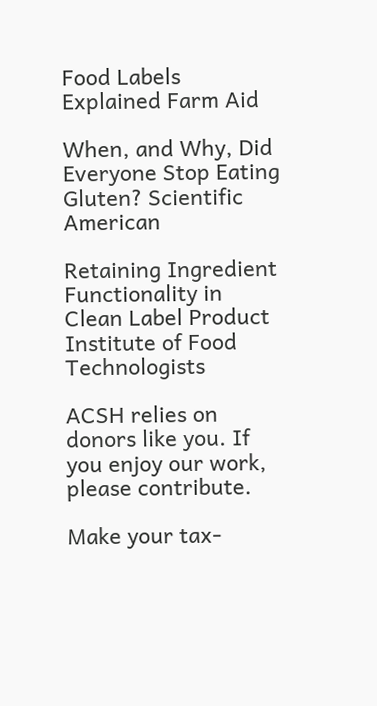Food Labels Explained Farm Aid

When, and Why, Did Everyone Stop Eating Gluten? Scientific American

Retaining Ingredient Functionality in Clean Label Product Institute of Food Technologists

ACSH relies on donors like you. If you enjoy our work, please contribute.

Make your tax-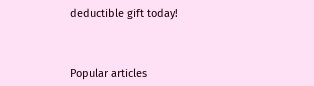deductible gift today!



Popular articles